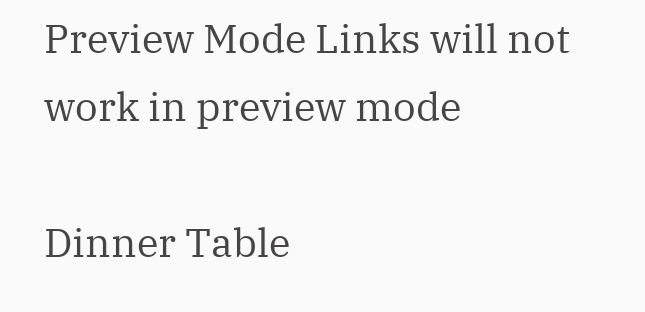Preview Mode Links will not work in preview mode

Dinner Table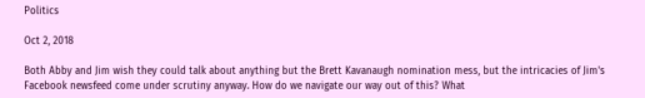Politics

Oct 2, 2018

Both Abby and Jim wish they could talk about anything but the Brett Kavanaugh nomination mess, but the intricacies of Jim's Facebook newsfeed come under scrutiny anyway. How do we navigate our way out of this? What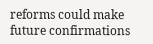reforms could make future confirmations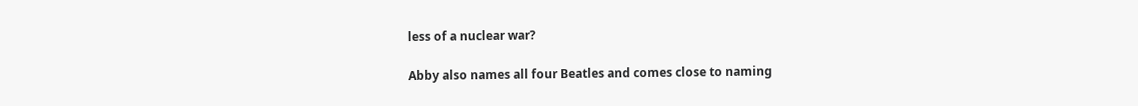less of a nuclear war?

Abby also names all four Beatles and comes close to naming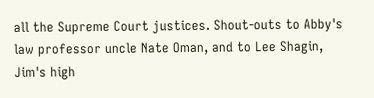all the Supreme Court justices. Shout-outs to Abby's law professor uncle Nate Oman, and to Lee Shagin, Jim's high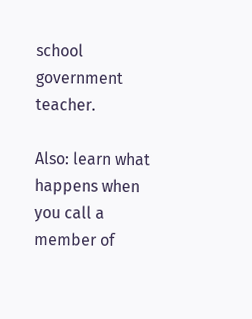school government teacher.

Also: learn what happens when you call a member of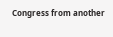Congress from another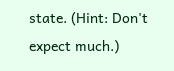state. (Hint: Don't expect much.)